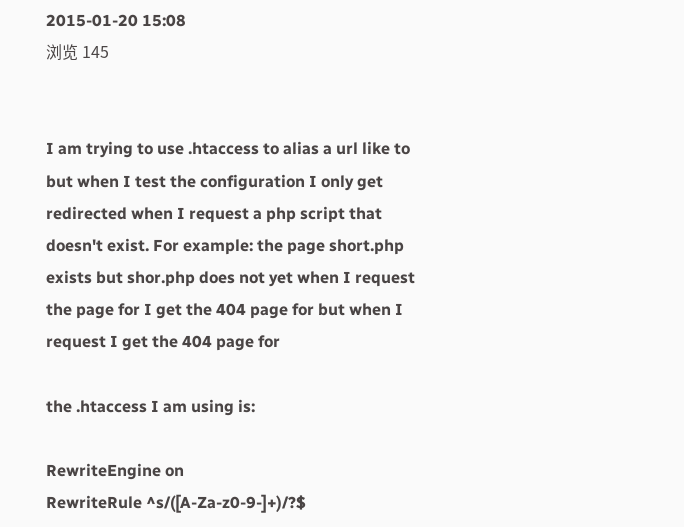2015-01-20 15:08
浏览 145


I am trying to use .htaccess to alias a url like to but when I test the configuration I only get redirected when I request a php script that doesn't exist. For example: the page short.php exists but shor.php does not yet when I request the page for I get the 404 page for but when I request I get the 404 page for

the .htaccess I am using is:

RewriteEngine on
RewriteRule ^s/([A-Za-z0-9-]+)/?$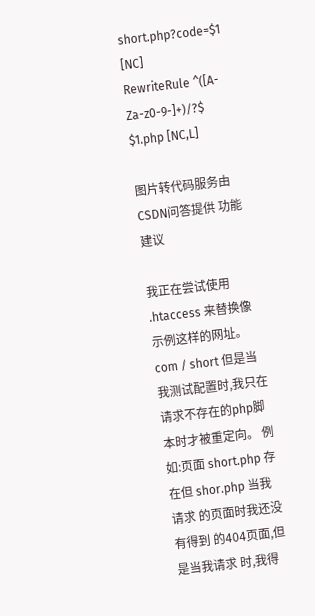short.php?code=$1 [NC]
RewriteRule ^([A-Za-z0-9-]+)/?$ $1.php [NC,L]

图片转代码服务由CSDN问答提供 功能建议

我正在尝试使用 .htaccess 来替换像示例这样的网址。 com / short 但是当我测试配置时,我只在请求不存在的php脚本时才被重定向。 例如:页面 short.php 存在但 shor.php 当我请求 的页面时我还没有得到 的404页面,但是当我请求 时,我得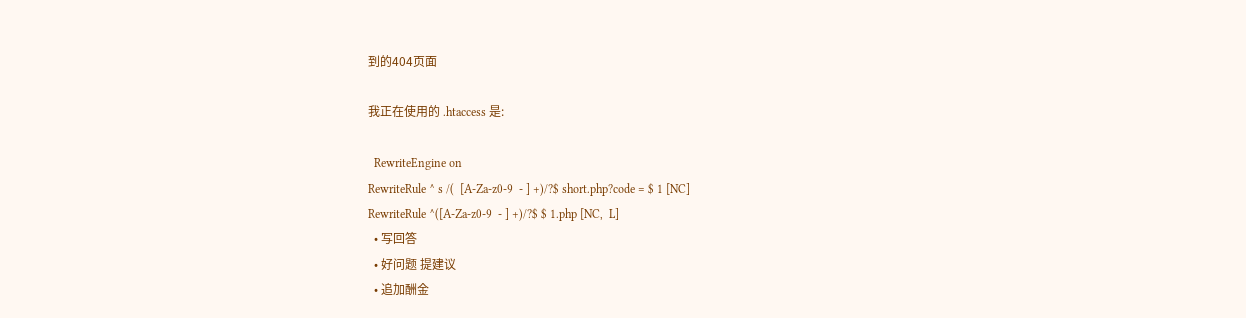到的404页面

我正在使用的 .htaccess 是:

  RewriteEngine on
RewriteRule ^ s /(  [A-Za-z0-9  - ] +)/?$ short.php?code = $ 1 [NC]
RewriteRule ^([A-Za-z0-9  - ] +)/?$ $ 1.php [NC,  L]
  • 写回答
  • 好问题 提建议
  • 追加酬金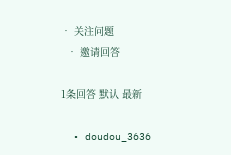• 关注问题
  • 邀请回答

1条回答 默认 最新

  • doudou_3636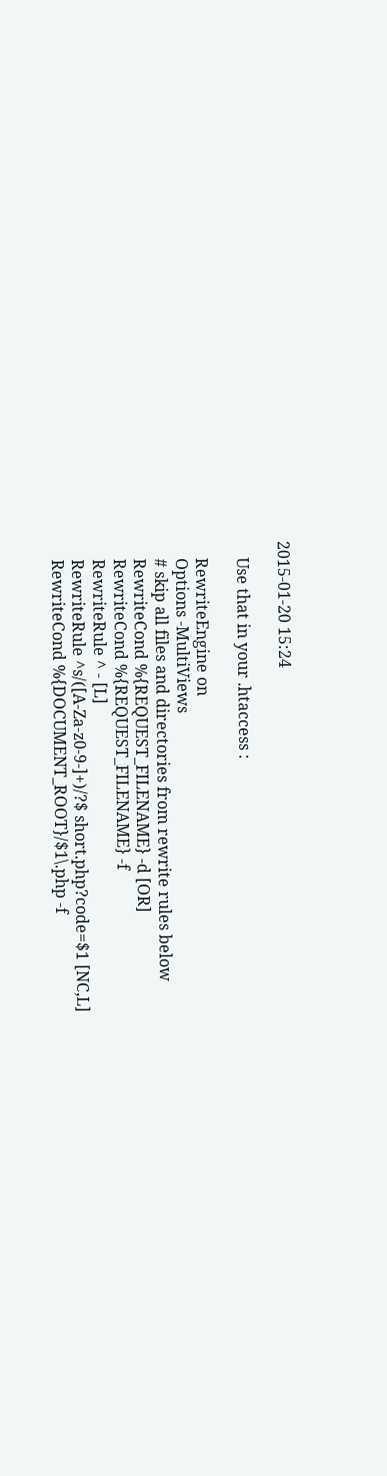2015-01-20 15:24

    Use that in your .htaccess :

    RewriteEngine on
    Options -MultiViews
    # skip all files and directories from rewrite rules below
    RewriteCond %{REQUEST_FILENAME} -d [OR]
    RewriteCond %{REQUEST_FILENAME} -f
    RewriteRule ^ - [L]
    RewriteRule ^s/([A-Za-z0-9-]+)/?$ short.php?code=$1 [NC,L]
    RewriteCond %{DOCUMENT_ROOT}/$1\.php -f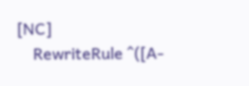[NC]
    RewriteRule ^([A-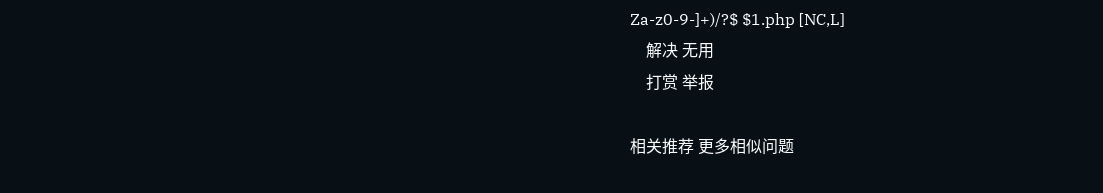Za-z0-9-]+)/?$ $1.php [NC,L]
    解决 无用
    打赏 举报

相关推荐 更多相似问题